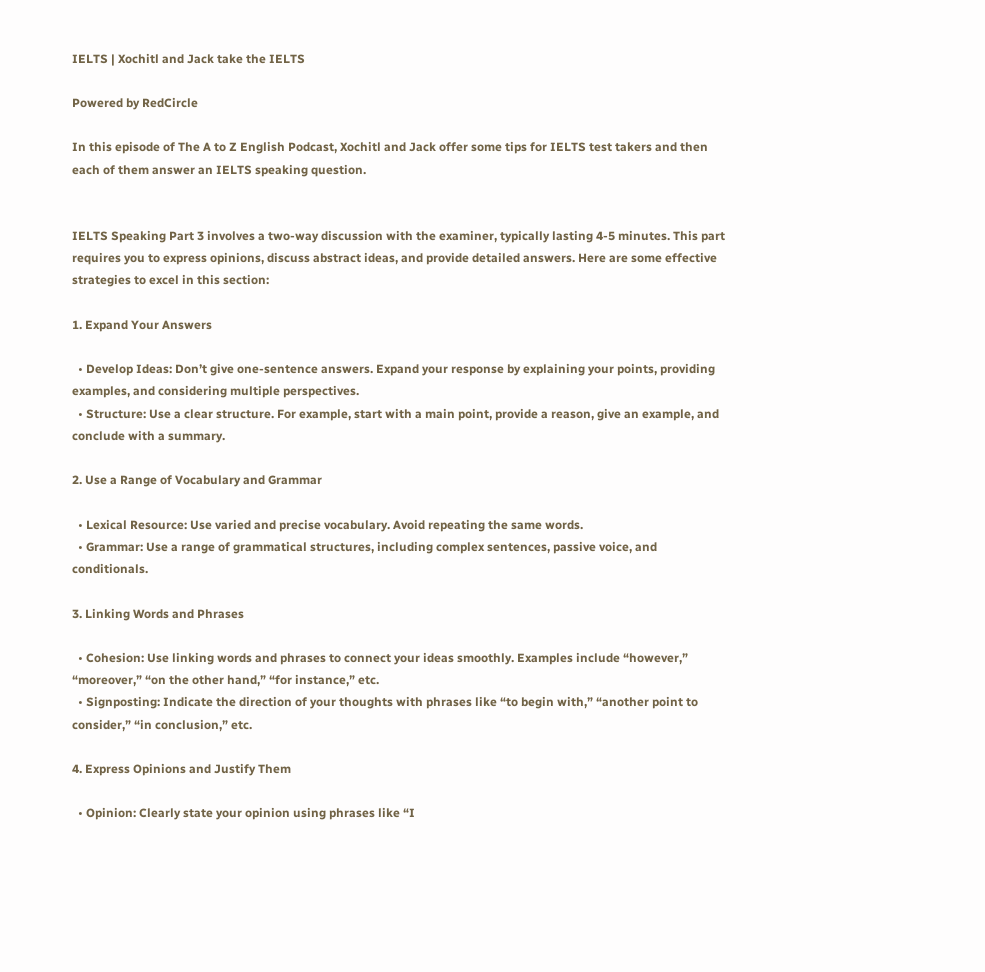IELTS | Xochitl and Jack take the IELTS

Powered by RedCircle

In this episode of The A to Z English Podcast, Xochitl and Jack offer some tips for IELTS test takers and then each of them answer an IELTS speaking question.


IELTS Speaking Part 3 involves a two-way discussion with the examiner, typically lasting 4-5 minutes. This part requires you to express opinions, discuss abstract ideas, and provide detailed answers. Here are some effective strategies to excel in this section:

1. Expand Your Answers

  • Develop Ideas: Don’t give one-sentence answers. Expand your response by explaining your points, providing examples, and considering multiple perspectives.
  • Structure: Use a clear structure. For example, start with a main point, provide a reason, give an example, and conclude with a summary.

2. Use a Range of Vocabulary and Grammar

  • Lexical Resource: Use varied and precise vocabulary. Avoid repeating the same words.
  • Grammar: Use a range of grammatical structures, including complex sentences, passive voice, and conditionals.

3. Linking Words and Phrases

  • Cohesion: Use linking words and phrases to connect your ideas smoothly. Examples include “however,” “moreover,” “on the other hand,” “for instance,” etc.
  • Signposting: Indicate the direction of your thoughts with phrases like “to begin with,” “another point to consider,” “in conclusion,” etc.

4. Express Opinions and Justify Them

  • Opinion: Clearly state your opinion using phrases like “I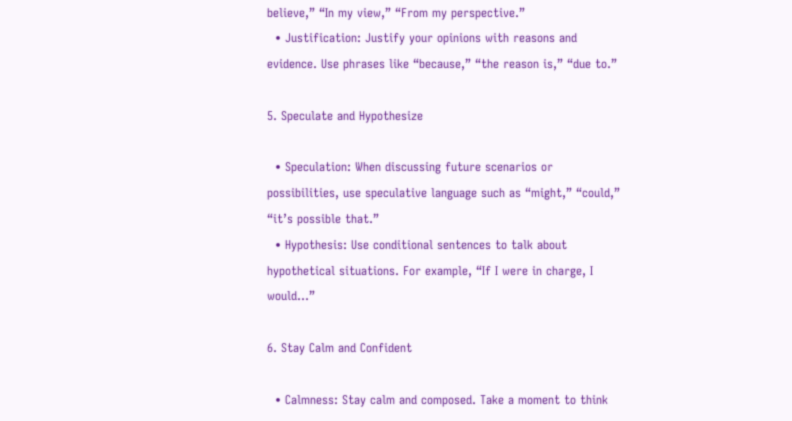believe,” “In my view,” “From my perspective.”
  • Justification: Justify your opinions with reasons and evidence. Use phrases like “because,” “the reason is,” “due to.”

5. Speculate and Hypothesize

  • Speculation: When discussing future scenarios or possibilities, use speculative language such as “might,” “could,” “it’s possible that.”
  • Hypothesis: Use conditional sentences to talk about hypothetical situations. For example, “If I were in charge, I would…”

6. Stay Calm and Confident

  • Calmness: Stay calm and composed. Take a moment to think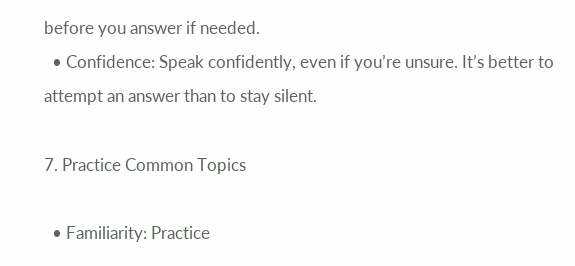before you answer if needed.
  • Confidence: Speak confidently, even if you’re unsure. It’s better to attempt an answer than to stay silent.

7. Practice Common Topics

  • Familiarity: Practice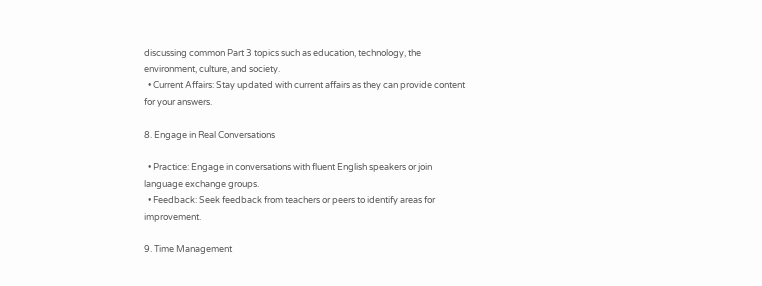discussing common Part 3 topics such as education, technology, the environment, culture, and society.
  • Current Affairs: Stay updated with current affairs as they can provide content for your answers.

8. Engage in Real Conversations

  • Practice: Engage in conversations with fluent English speakers or join language exchange groups.
  • Feedback: Seek feedback from teachers or peers to identify areas for improvement.

9. Time Management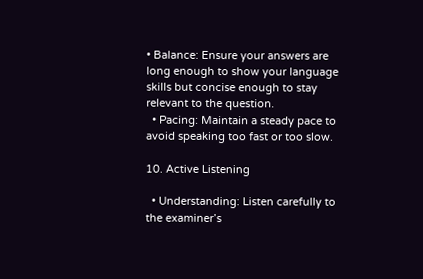• Balance: Ensure your answers are long enough to show your language skills but concise enough to stay relevant to the question.
  • Pacing: Maintain a steady pace to avoid speaking too fast or too slow.

10. Active Listening

  • Understanding: Listen carefully to the examiner’s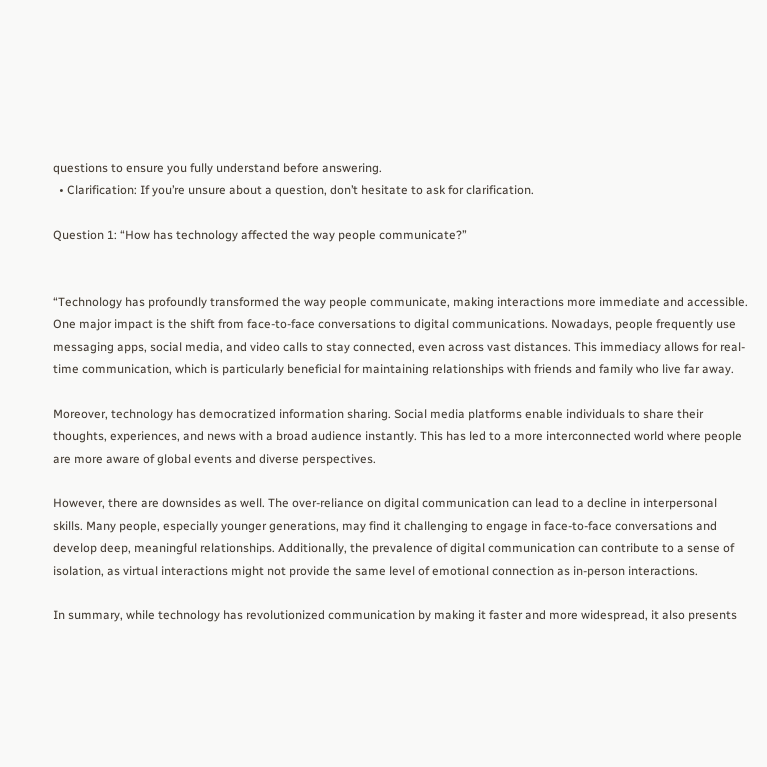questions to ensure you fully understand before answering.
  • Clarification: If you’re unsure about a question, don’t hesitate to ask for clarification.

Question 1: “How has technology affected the way people communicate?”


“Technology has profoundly transformed the way people communicate, making interactions more immediate and accessible. One major impact is the shift from face-to-face conversations to digital communications. Nowadays, people frequently use messaging apps, social media, and video calls to stay connected, even across vast distances. This immediacy allows for real-time communication, which is particularly beneficial for maintaining relationships with friends and family who live far away.

Moreover, technology has democratized information sharing. Social media platforms enable individuals to share their thoughts, experiences, and news with a broad audience instantly. This has led to a more interconnected world where people are more aware of global events and diverse perspectives.

However, there are downsides as well. The over-reliance on digital communication can lead to a decline in interpersonal skills. Many people, especially younger generations, may find it challenging to engage in face-to-face conversations and develop deep, meaningful relationships. Additionally, the prevalence of digital communication can contribute to a sense of isolation, as virtual interactions might not provide the same level of emotional connection as in-person interactions.

In summary, while technology has revolutionized communication by making it faster and more widespread, it also presents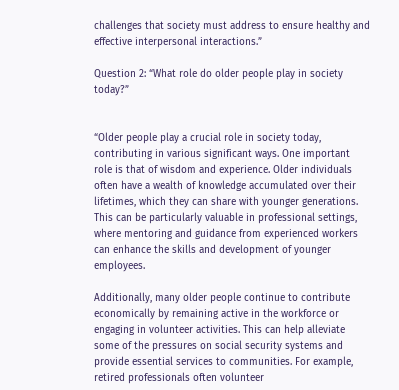challenges that society must address to ensure healthy and effective interpersonal interactions.”

Question 2: “What role do older people play in society today?”


“Older people play a crucial role in society today, contributing in various significant ways. One important role is that of wisdom and experience. Older individuals often have a wealth of knowledge accumulated over their lifetimes, which they can share with younger generations. This can be particularly valuable in professional settings, where mentoring and guidance from experienced workers can enhance the skills and development of younger employees.

Additionally, many older people continue to contribute economically by remaining active in the workforce or engaging in volunteer activities. This can help alleviate some of the pressures on social security systems and provide essential services to communities. For example, retired professionals often volunteer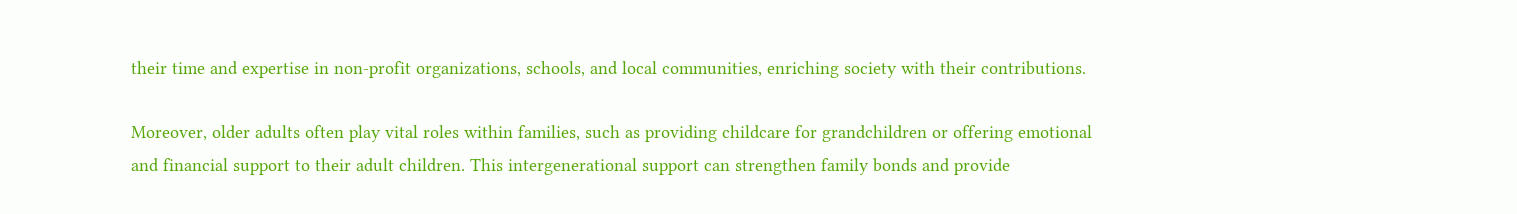their time and expertise in non-profit organizations, schools, and local communities, enriching society with their contributions.

Moreover, older adults often play vital roles within families, such as providing childcare for grandchildren or offering emotional and financial support to their adult children. This intergenerational support can strengthen family bonds and provide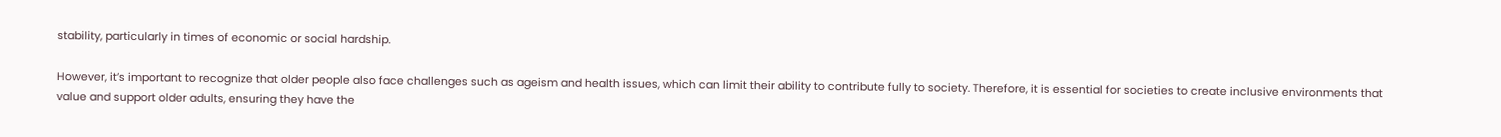stability, particularly in times of economic or social hardship.

However, it’s important to recognize that older people also face challenges such as ageism and health issues, which can limit their ability to contribute fully to society. Therefore, it is essential for societies to create inclusive environments that value and support older adults, ensuring they have the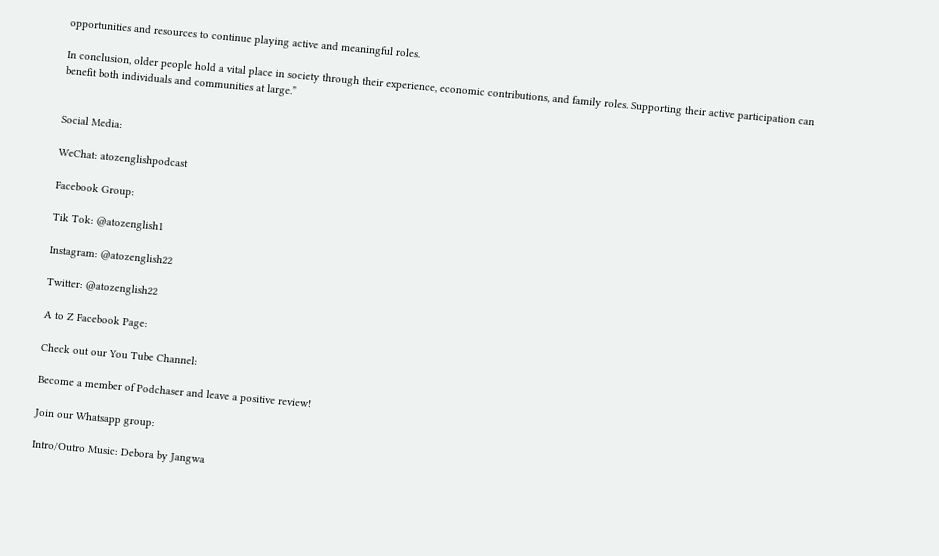opportunities and resources to continue playing active and meaningful roles.

In conclusion, older people hold a vital place in society through their experience, economic contributions, and family roles. Supporting their active participation can benefit both individuals and communities at large.”


Social Media:

WeChat: atozenglishpodcast

Facebook Group:

Tik Tok: @atozenglish1

Instagram: @atozenglish22

Twitter: @atozenglish22

A to Z Facebook Page:

Check out our You Tube Channel:

Become a member of Podchaser and leave a positive review!

Join our Whatsapp group:

Intro/Outro Music: Debora by Jangwa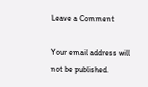Leave a Comment

Your email address will not be published.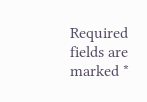Required fields are marked *